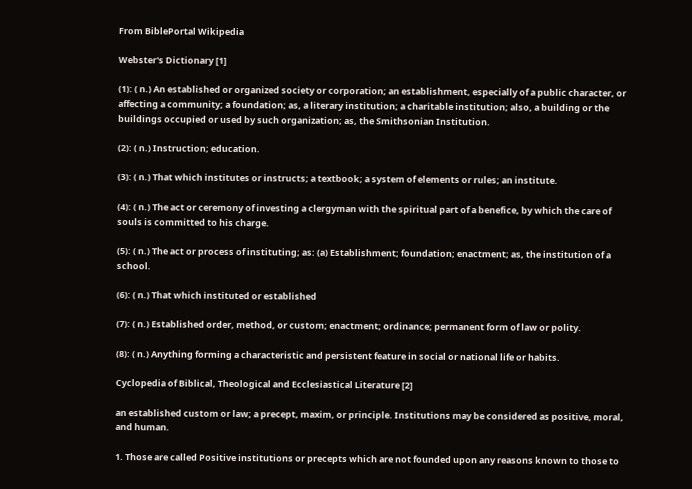From BiblePortal Wikipedia

Webster's Dictionary [1]

(1): ( n.) An established or organized society or corporation; an establishment, especially of a public character, or affecting a community; a foundation; as, a literary institution; a charitable institution; also, a building or the buildings occupied or used by such organization; as, the Smithsonian Institution.

(2): ( n.) Instruction; education.

(3): ( n.) That which institutes or instructs; a textbook; a system of elements or rules; an institute.

(4): ( n.) The act or ceremony of investing a clergyman with the spiritual part of a benefice, by which the care of souls is committed to his charge.

(5): ( n.) The act or process of instituting; as: (a) Establishment; foundation; enactment; as, the institution of a school.

(6): ( n.) That which instituted or established

(7): ( n.) Established order, method, or custom; enactment; ordinance; permanent form of law or polity.

(8): ( n.) Anything forming a characteristic and persistent feature in social or national life or habits.

Cyclopedia of Biblical, Theological and Ecclesiastical Literature [2]

an established custom or law; a precept, maxim, or principle. Institutions may be considered as positive, moral, and human.

1. Those are called Positive institutions or precepts which are not founded upon any reasons known to those to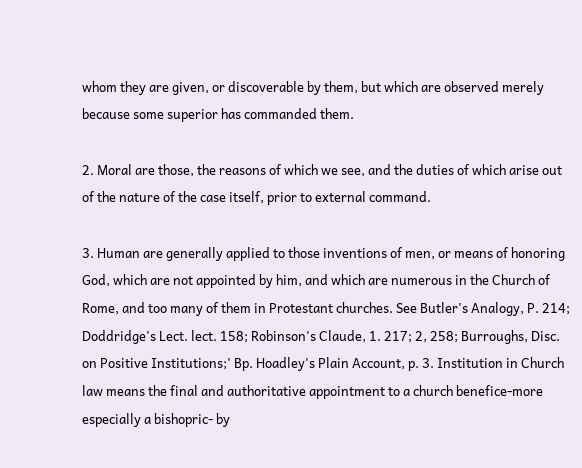whom they are given, or discoverable by them, but which are observed merely because some superior has commanded them.

2. Moral are those, the reasons of which we see, and the duties of which arise out of the nature of the case itself, prior to external command.

3. Human are generally applied to those inventions of men, or means of honoring God, which are not appointed by him, and which are numerous in the Church of Rome, and too many of them in Protestant churches. See Butler's Analogy, P. 214; Doddridge's Lect. lect. 158; Robinson's Claude, 1. 217; 2, 258; Burroughs, Disc. on Positive Institutions;' Bp. Hoadley's Plain Account, p. 3. Institution in Church law means the final and authoritative appointment to a church benefice-more especially a bishopric- by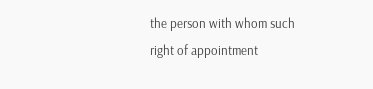the person with whom such right of appointment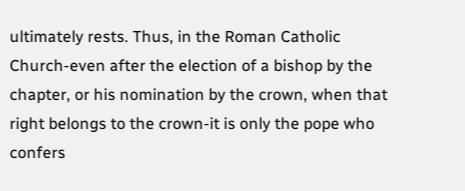ultimately rests. Thus, in the Roman Catholic Church-even after the election of a bishop by the chapter, or his nomination by the crown, when that right belongs to the crown-it is only the pope who confers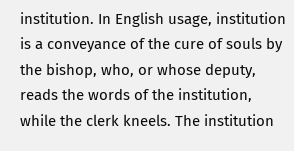institution. In English usage, institution is a conveyance of the cure of souls by the bishop, who, or whose deputy, reads the words of the institution, while the clerk kneels. The institution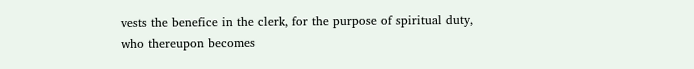vests the benefice in the clerk, for the purpose of spiritual duty, who thereupon becomes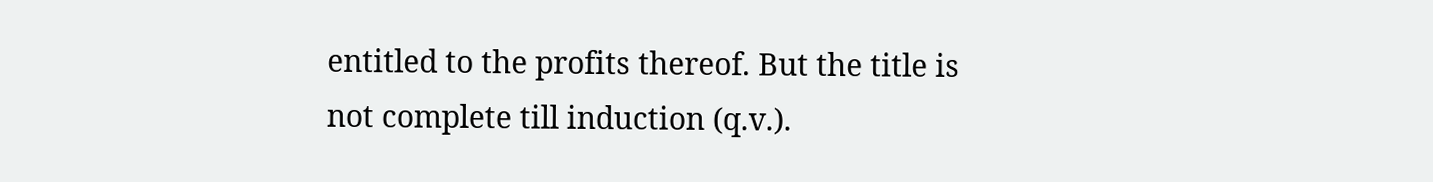entitled to the profits thereof. But the title is not complete till induction (q.v.).